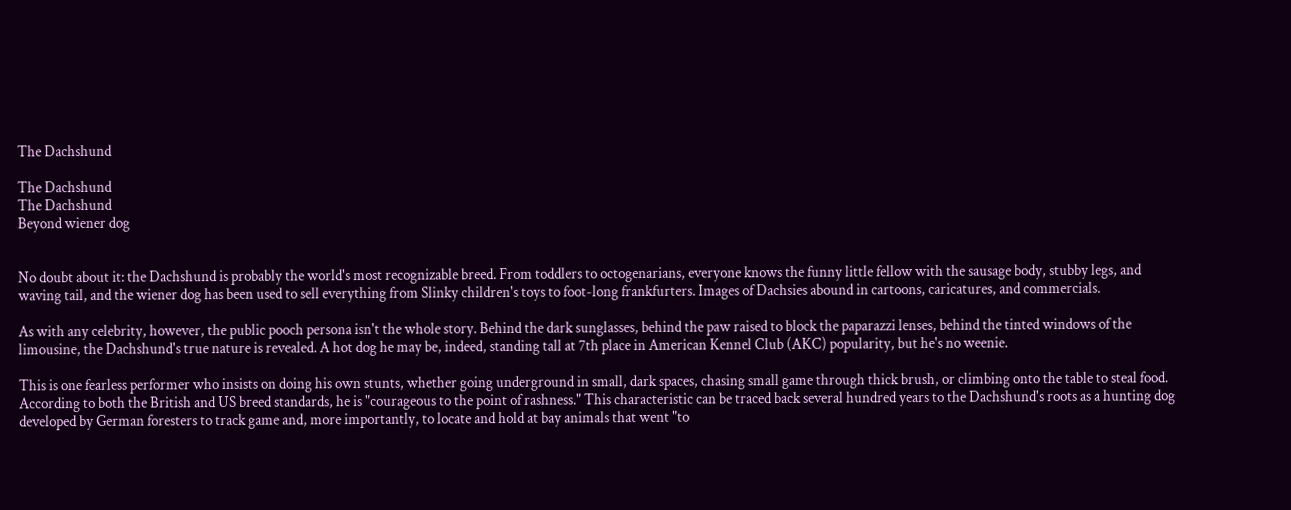The Dachshund

The Dachshund
The Dachshund
Beyond wiener dog


No doubt about it: the Dachshund is probably the world's most recognizable breed. From toddlers to octogenarians, everyone knows the funny little fellow with the sausage body, stubby legs, and waving tail, and the wiener dog has been used to sell everything from Slinky children's toys to foot-long frankfurters. Images of Dachsies abound in cartoons, caricatures, and commercials.

As with any celebrity, however, the public pooch persona isn't the whole story. Behind the dark sunglasses, behind the paw raised to block the paparazzi lenses, behind the tinted windows of the limousine, the Dachshund's true nature is revealed. A hot dog he may be, indeed, standing tall at 7th place in American Kennel Club (AKC) popularity, but he's no weenie.

This is one fearless performer who insists on doing his own stunts, whether going underground in small, dark spaces, chasing small game through thick brush, or climbing onto the table to steal food. According to both the British and US breed standards, he is "courageous to the point of rashness." This characteristic can be traced back several hundred years to the Dachshund's roots as a hunting dog developed by German foresters to track game and, more importantly, to locate and hold at bay animals that went "to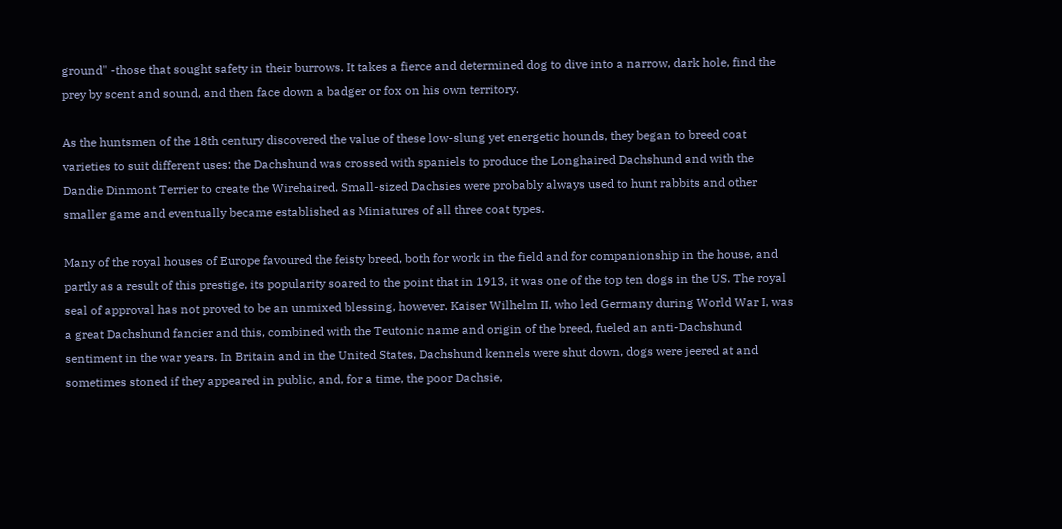ground" -those that sought safety in their burrows. It takes a fierce and determined dog to dive into a narrow, dark hole, find the prey by scent and sound, and then face down a badger or fox on his own territory.

As the huntsmen of the 18th century discovered the value of these low-slung yet energetic hounds, they began to breed coat varieties to suit different uses: the Dachshund was crossed with spaniels to produce the Longhaired Dachshund and with the Dandie Dinmont Terrier to create the Wirehaired. Small-sized Dachsies were probably always used to hunt rabbits and other smaller game and eventually became established as Miniatures of all three coat types.

Many of the royal houses of Europe favoured the feisty breed, both for work in the field and for companionship in the house, and partly as a result of this prestige, its popularity soared to the point that in 1913, it was one of the top ten dogs in the US. The royal seal of approval has not proved to be an unmixed blessing, however. Kaiser Wilhelm II, who led Germany during World War I, was a great Dachshund fancier and this, combined with the Teutonic name and origin of the breed, fueled an anti-Dachshund sentiment in the war years. In Britain and in the United States, Dachshund kennels were shut down, dogs were jeered at and sometimes stoned if they appeared in public, and, for a time, the poor Dachsie,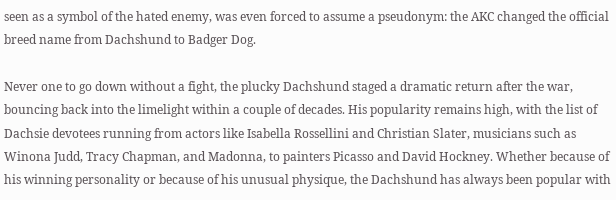seen as a symbol of the hated enemy, was even forced to assume a pseudonym: the AKC changed the official breed name from Dachshund to Badger Dog.

Never one to go down without a fight, the plucky Dachshund staged a dramatic return after the war, bouncing back into the limelight within a couple of decades. His popularity remains high, with the list of Dachsie devotees running from actors like Isabella Rossellini and Christian Slater, musicians such as Winona Judd, Tracy Chapman, and Madonna, to painters Picasso and David Hockney. Whether because of his winning personality or because of his unusual physique, the Dachshund has always been popular with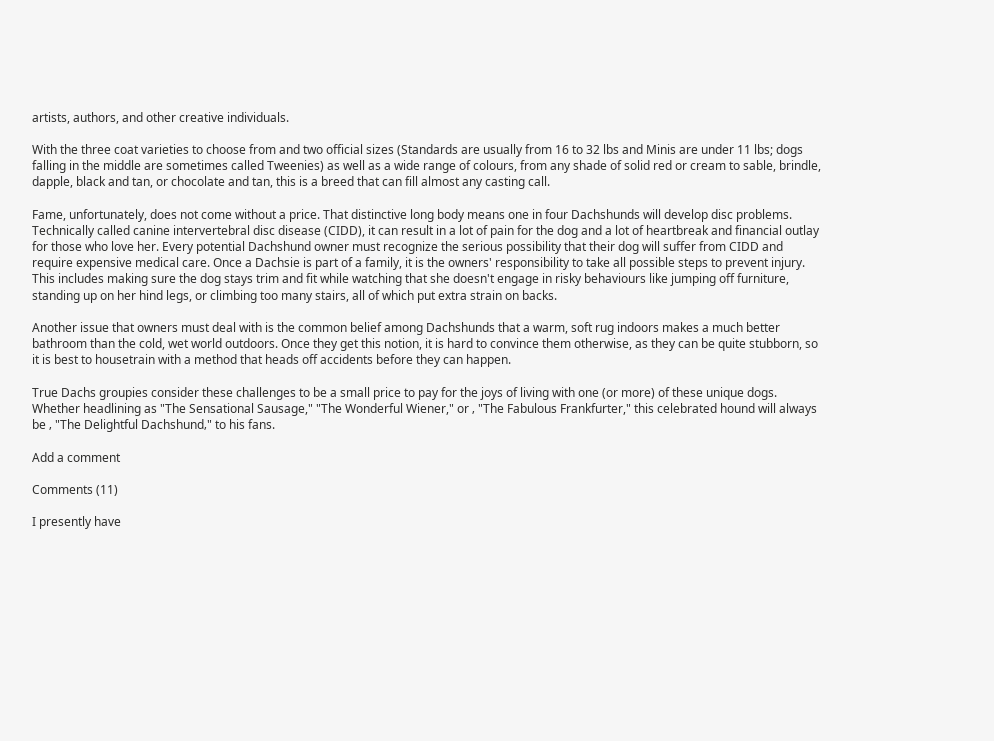artists, authors, and other creative individuals.

With the three coat varieties to choose from and two official sizes (Standards are usually from 16 to 32 lbs and Minis are under 11 lbs; dogs falling in the middle are sometimes called Tweenies) as well as a wide range of colours, from any shade of solid red or cream to sable, brindle, dapple, black and tan, or chocolate and tan, this is a breed that can fill almost any casting call.

Fame, unfortunately, does not come without a price. That distinctive long body means one in four Dachshunds will develop disc problems. Technically called canine intervertebral disc disease (CIDD), it can result in a lot of pain for the dog and a lot of heartbreak and financial outlay for those who love her. Every potential Dachshund owner must recognize the serious possibility that their dog will suffer from CIDD and require expensive medical care. Once a Dachsie is part of a family, it is the owners' responsibility to take all possible steps to prevent injury. This includes making sure the dog stays trim and fit while watching that she doesn't engage in risky behaviours like jumping off furniture, standing up on her hind legs, or climbing too many stairs, all of which put extra strain on backs.

Another issue that owners must deal with is the common belief among Dachshunds that a warm, soft rug indoors makes a much better bathroom than the cold, wet world outdoors. Once they get this notion, it is hard to convince them otherwise, as they can be quite stubborn, so it is best to housetrain with a method that heads off accidents before they can happen.

True Dachs groupies consider these challenges to be a small price to pay for the joys of living with one (or more) of these unique dogs. Whether headlining as "The Sensational Sausage," "The Wonderful Wiener," or ‚ "The Fabulous Frankfurter," this celebrated hound will always be ‚ "The Delightful Dachshund‚" to his fans.

Add a comment

Comments (11)

I presently have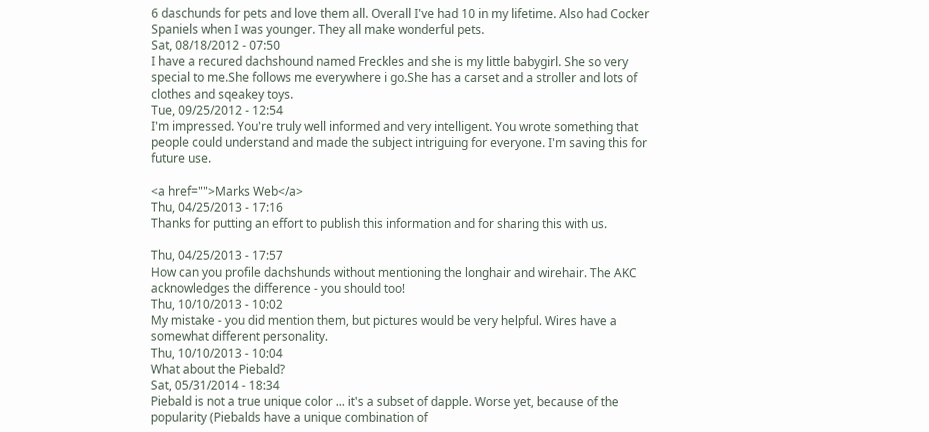6 daschunds for pets and love them all. Overall I've had 10 in my lifetime. Also had Cocker Spaniels when I was younger. They all make wonderful pets.
Sat, 08/18/2012 - 07:50
I have a recured dachshound named Freckles and she is my little babygirl. She so very special to me.She follows me everywhere i go.She has a carset and a stroller and lots of clothes and sqeakey toys.
Tue, 09/25/2012 - 12:54
I'm impressed. You're truly well informed and very intelligent. You wrote something that people could understand and made the subject intriguing for everyone. I'm saving this for future use.

<a href="">Marks Web</a>
Thu, 04/25/2013 - 17:16
Thanks for putting an effort to publish this information and for sharing this with us.

Thu, 04/25/2013 - 17:57
How can you profile dachshunds without mentioning the longhair and wirehair. The AKC acknowledges the difference - you should too!
Thu, 10/10/2013 - 10:02
My mistake - you did mention them, but pictures would be very helpful. Wires have a somewhat different personality.
Thu, 10/10/2013 - 10:04
What about the Piebald?
Sat, 05/31/2014 - 18:34
Piebald is not a true unique color ... it's a subset of dapple. Worse yet, because of the popularity (Piebalds have a unique combination of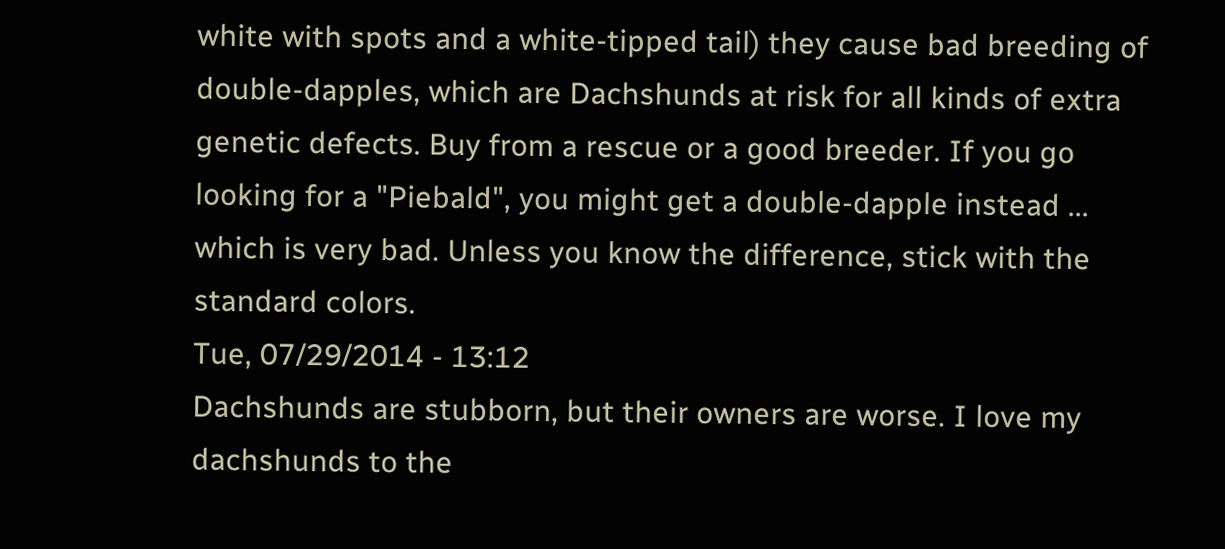white with spots and a white-tipped tail) they cause bad breeding of double-dapples, which are Dachshunds at risk for all kinds of extra genetic defects. Buy from a rescue or a good breeder. If you go looking for a "Piebald", you might get a double-dapple instead ... which is very bad. Unless you know the difference, stick with the standard colors.
Tue, 07/29/2014 - 13:12
Dachshunds are stubborn, but their owners are worse. I love my dachshunds to the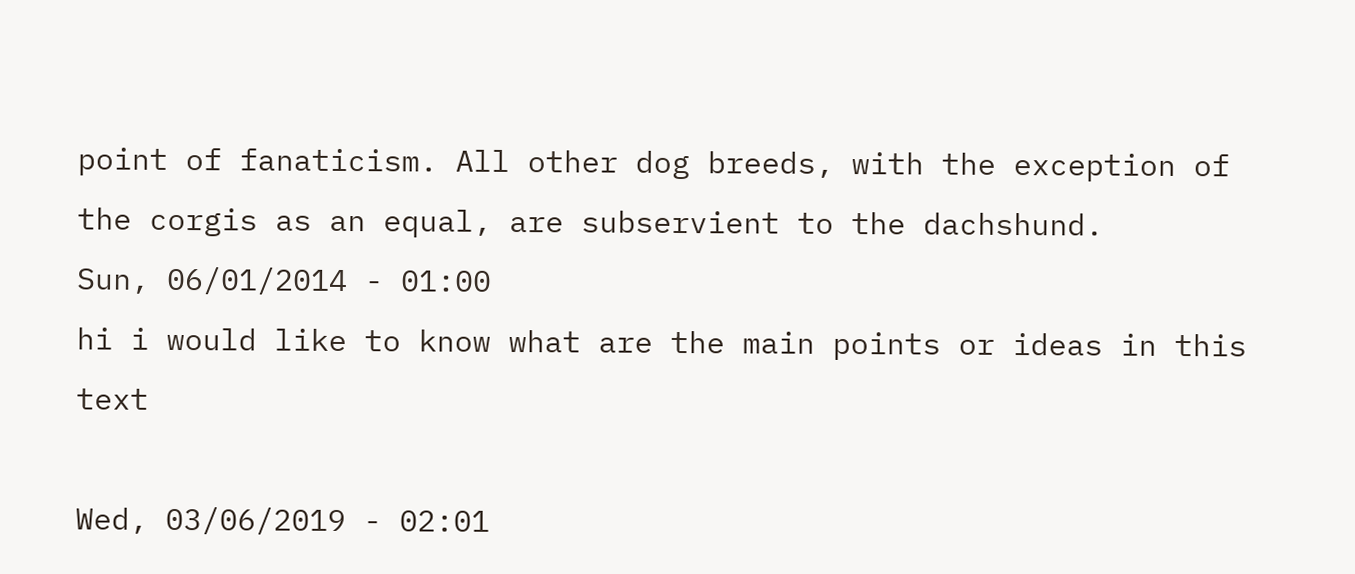point of fanaticism. All other dog breeds, with the exception of the corgis as an equal, are subservient to the dachshund.
Sun, 06/01/2014 - 01:00
hi i would like to know what are the main points or ideas in this text

Wed, 03/06/2019 - 02:01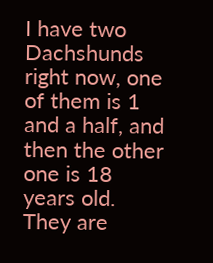I have two Dachshunds right now, one of them is 1 and a half, and then the other one is 18 years old. They are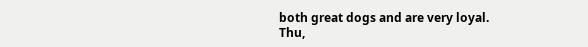both great dogs and are very loyal.
Thu,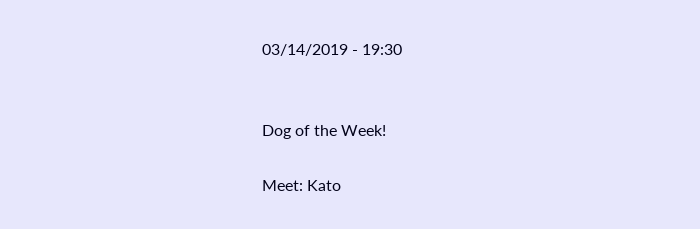03/14/2019 - 19:30


Dog of the Week!

Meet: Kato